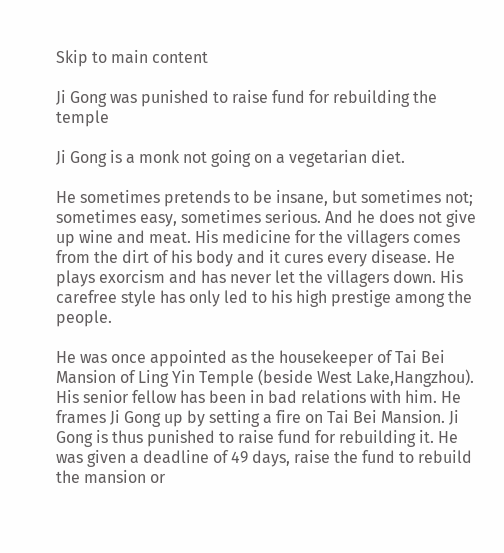Skip to main content

Ji Gong was punished to raise fund for rebuilding the temple

Ji Gong is a monk not going on a vegetarian diet.

He sometimes pretends to be insane, but sometimes not; sometimes easy, sometimes serious. And he does not give up wine and meat. His medicine for the villagers comes from the dirt of his body and it cures every disease. He plays exorcism and has never let the villagers down. His carefree style has only led to his high prestige among the people.

He was once appointed as the housekeeper of Tai Bei Mansion of Ling Yin Temple (beside West Lake,Hangzhou). His senior fellow has been in bad relations with him. He frames Ji Gong up by setting a fire on Tai Bei Mansion. Ji Gong is thus punished to raise fund for rebuilding it. He was given a deadline of 49 days, raise the fund to rebuild the mansion or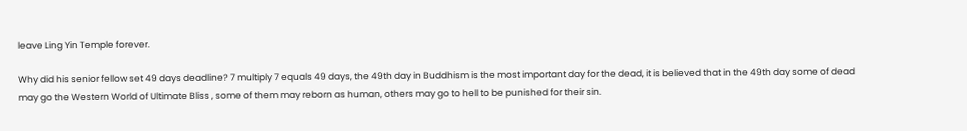leave Ling Yin Temple forever.

Why did his senior fellow set 49 days deadline? 7 multiply 7 equals 49 days, the 49th day in Buddhism is the most important day for the dead, it is believed that in the 49th day some of dead may go the Western World of Ultimate Bliss , some of them may reborn as human, others may go to hell to be punished for their sin.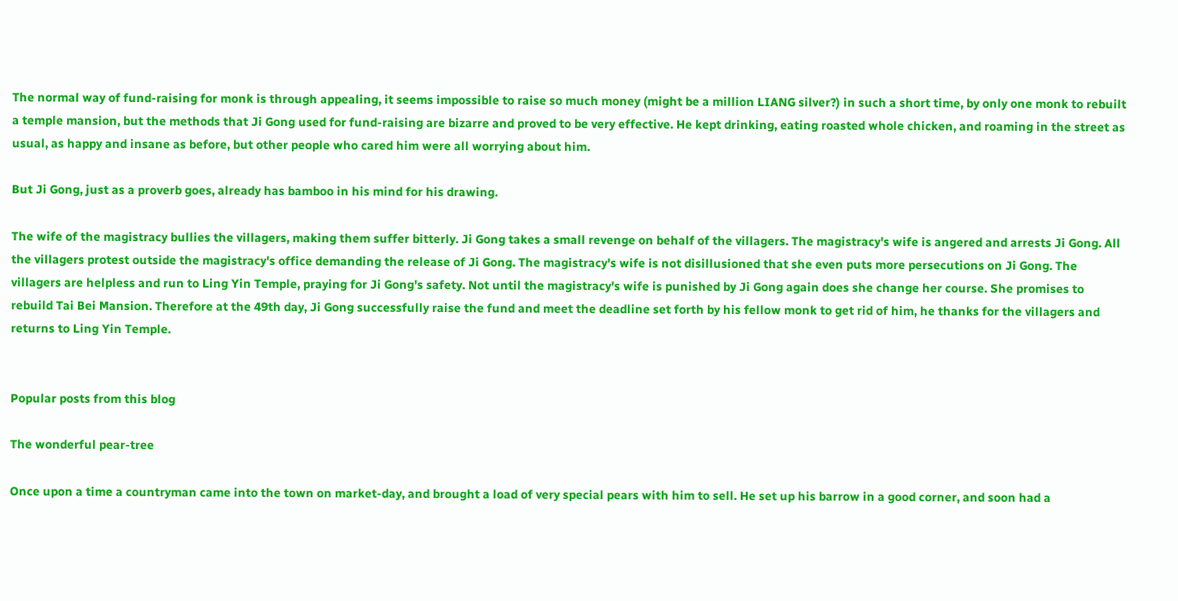The normal way of fund-raising for monk is through appealing, it seems impossible to raise so much money (might be a million LIANG silver?) in such a short time, by only one monk to rebuilt a temple mansion, but the methods that Ji Gong used for fund-raising are bizarre and proved to be very effective. He kept drinking, eating roasted whole chicken, and roaming in the street as usual, as happy and insane as before, but other people who cared him were all worrying about him.

But Ji Gong, just as a proverb goes, already has bamboo in his mind for his drawing.

The wife of the magistracy bullies the villagers, making them suffer bitterly. Ji Gong takes a small revenge on behalf of the villagers. The magistracy's wife is angered and arrests Ji Gong. All the villagers protest outside the magistracy's office demanding the release of Ji Gong. The magistracy's wife is not disillusioned that she even puts more persecutions on Ji Gong. The villagers are helpless and run to Ling Yin Temple, praying for Ji Gong's safety. Not until the magistracy's wife is punished by Ji Gong again does she change her course. She promises to rebuild Tai Bei Mansion. Therefore at the 49th day, Ji Gong successfully raise the fund and meet the deadline set forth by his fellow monk to get rid of him, he thanks for the villagers and returns to Ling Yin Temple.


Popular posts from this blog

The wonderful pear-tree

Once upon a time a countryman came into the town on market-day, and brought a load of very special pears with him to sell. He set up his barrow in a good corner, and soon had a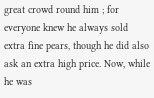great crowd round him ; for everyone knew he always sold extra fine pears, though he did also ask an extra high price. Now, while he was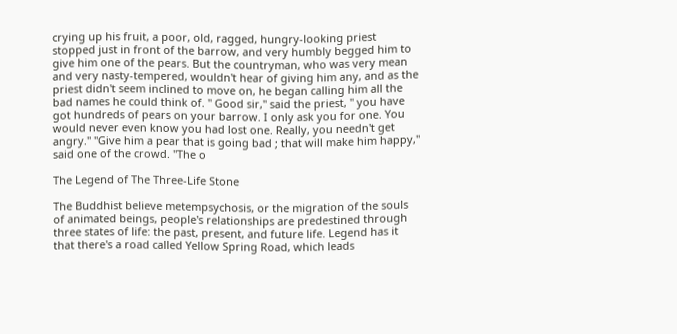crying up his fruit, a poor, old, ragged, hungry-looking priest stopped just in front of the barrow, and very humbly begged him to give him one of the pears. But the countryman, who was very mean and very nasty-tempered, wouldn't hear of giving him any, and as the priest didn't seem inclined to move on, he began calling him all the bad names he could think of. " Good sir," said the priest, " you have got hundreds of pears on your barrow. I only ask you for one. You would never even know you had lost one. Really, you needn't get angry." "Give him a pear that is going bad ; that will make him happy," said one of the crowd. "The o

The Legend of The Three-Life Stone

The Buddhist believe metempsychosis, or the migration of the souls of animated beings, people's relationships are predestined through three states of life: the past, present, and future life. Legend has it that there's a road called Yellow Spring Road, which leads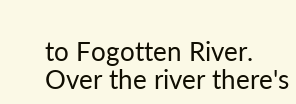to Fogotten River. Over the river there's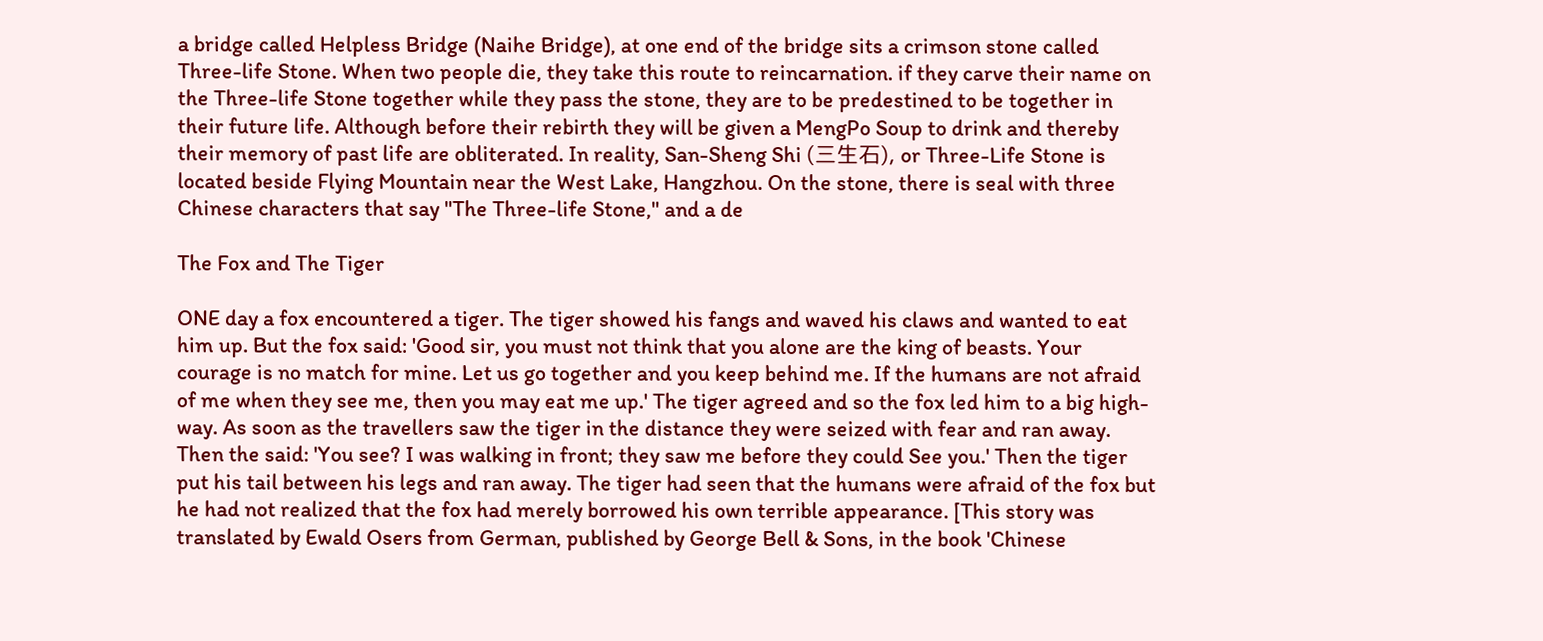a bridge called Helpless Bridge (Naihe Bridge), at one end of the bridge sits a crimson stone called Three-life Stone. When two people die, they take this route to reincarnation. if they carve their name on the Three-life Stone together while they pass the stone, they are to be predestined to be together in their future life. Although before their rebirth they will be given a MengPo Soup to drink and thereby their memory of past life are obliterated. In reality, San-Sheng Shi (三生石), or Three-Life Stone is located beside Flying Mountain near the West Lake, Hangzhou. On the stone, there is seal with three Chinese characters that say "The Three-life Stone," and a de

The Fox and The Tiger

ONE day a fox encountered a tiger. The tiger showed his fangs and waved his claws and wanted to eat him up. But the fox said: 'Good sir, you must not think that you alone are the king of beasts. Your courage is no match for mine. Let us go together and you keep behind me. If the humans are not afraid of me when they see me, then you may eat me up.' The tiger agreed and so the fox led him to a big high-way. As soon as the travellers saw the tiger in the distance they were seized with fear and ran away. Then the said: 'You see? I was walking in front; they saw me before they could See you.' Then the tiger put his tail between his legs and ran away. The tiger had seen that the humans were afraid of the fox but he had not realized that the fox had merely borrowed his own terrible appearance. [This story was translated by Ewald Osers from German, published by George Bell & Sons, in the book 'Chinese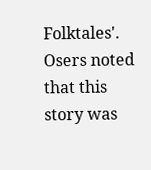Folktales'.  Osers noted that this story was